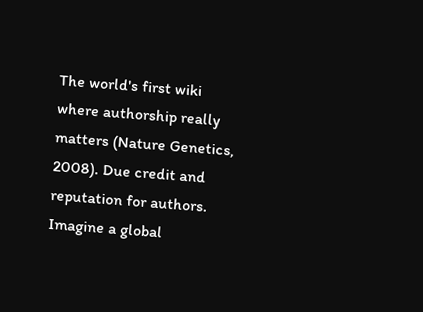The world's first wiki where authorship really matters (Nature Genetics, 2008). Due credit and reputation for authors. Imagine a global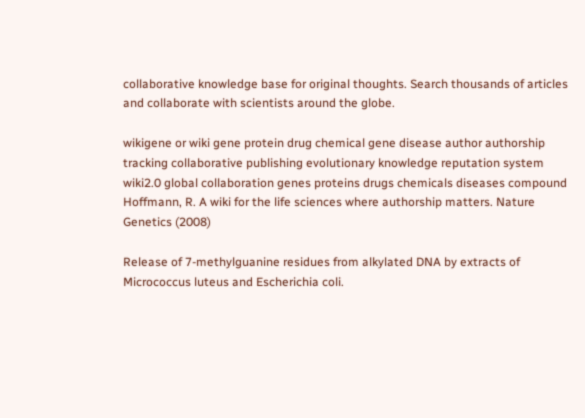collaborative knowledge base for original thoughts. Search thousands of articles and collaborate with scientists around the globe.

wikigene or wiki gene protein drug chemical gene disease author authorship tracking collaborative publishing evolutionary knowledge reputation system wiki2.0 global collaboration genes proteins drugs chemicals diseases compound
Hoffmann, R. A wiki for the life sciences where authorship matters. Nature Genetics (2008)

Release of 7-methylguanine residues from alkylated DNA by extracts of Micrococcus luteus and Escherichia coli.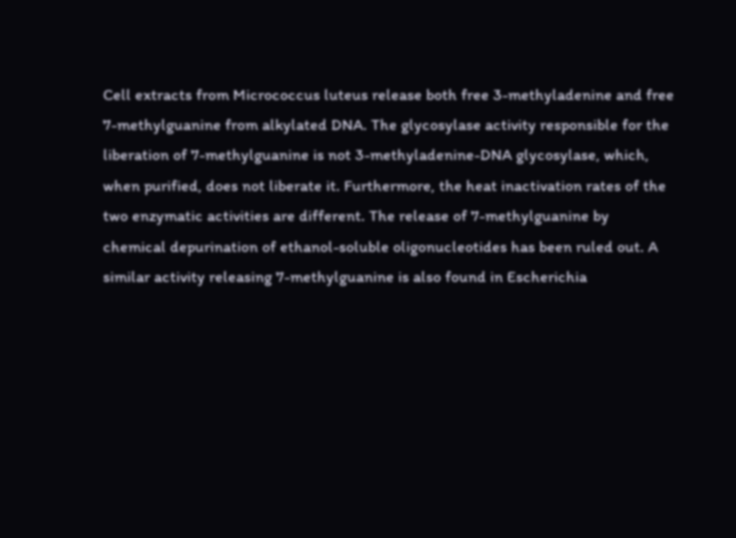Cell extracts from Micrococcus luteus release both free 3-methyladenine and free 7-methylguanine from alkylated DNA. The glycosylase activity responsible for the liberation of 7-methylguanine is not 3-methyladenine-DNA glycosylase, which, when purified, does not liberate it. Furthermore, the heat inactivation rates of the two enzymatic activities are different. The release of 7-methylguanine by chemical depurination of ethanol-soluble oligonucleotides has been ruled out. A similar activity releasing 7-methylguanine is also found in Escherichia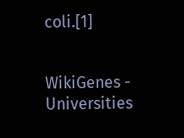coli.[1]


WikiGenes - Universities